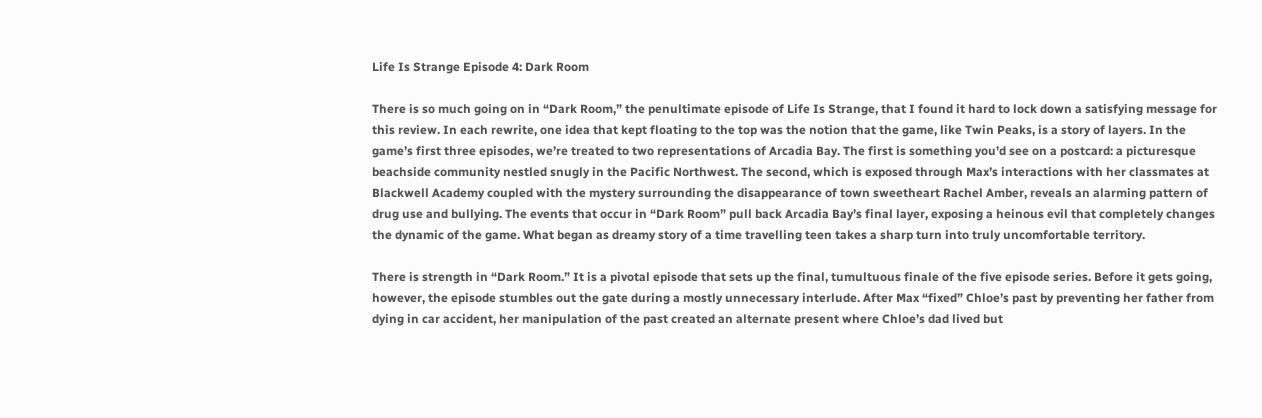Life Is Strange Episode 4: Dark Room

There is so much going on in “Dark Room,” the penultimate episode of Life Is Strange, that I found it hard to lock down a satisfying message for this review. In each rewrite, one idea that kept floating to the top was the notion that the game, like Twin Peaks, is a story of layers. In the game’s first three episodes, we’re treated to two representations of Arcadia Bay. The first is something you’d see on a postcard: a picturesque beachside community nestled snugly in the Pacific Northwest. The second, which is exposed through Max’s interactions with her classmates at Blackwell Academy coupled with the mystery surrounding the disappearance of town sweetheart Rachel Amber, reveals an alarming pattern of drug use and bullying. The events that occur in “Dark Room” pull back Arcadia Bay’s final layer, exposing a heinous evil that completely changes the dynamic of the game. What began as dreamy story of a time travelling teen takes a sharp turn into truly uncomfortable territory.

There is strength in “Dark Room.” It is a pivotal episode that sets up the final, tumultuous finale of the five episode series. Before it gets going, however, the episode stumbles out the gate during a mostly unnecessary interlude. After Max “fixed” Chloe’s past by preventing her father from dying in car accident, her manipulation of the past created an alternate present where Chloe’s dad lived but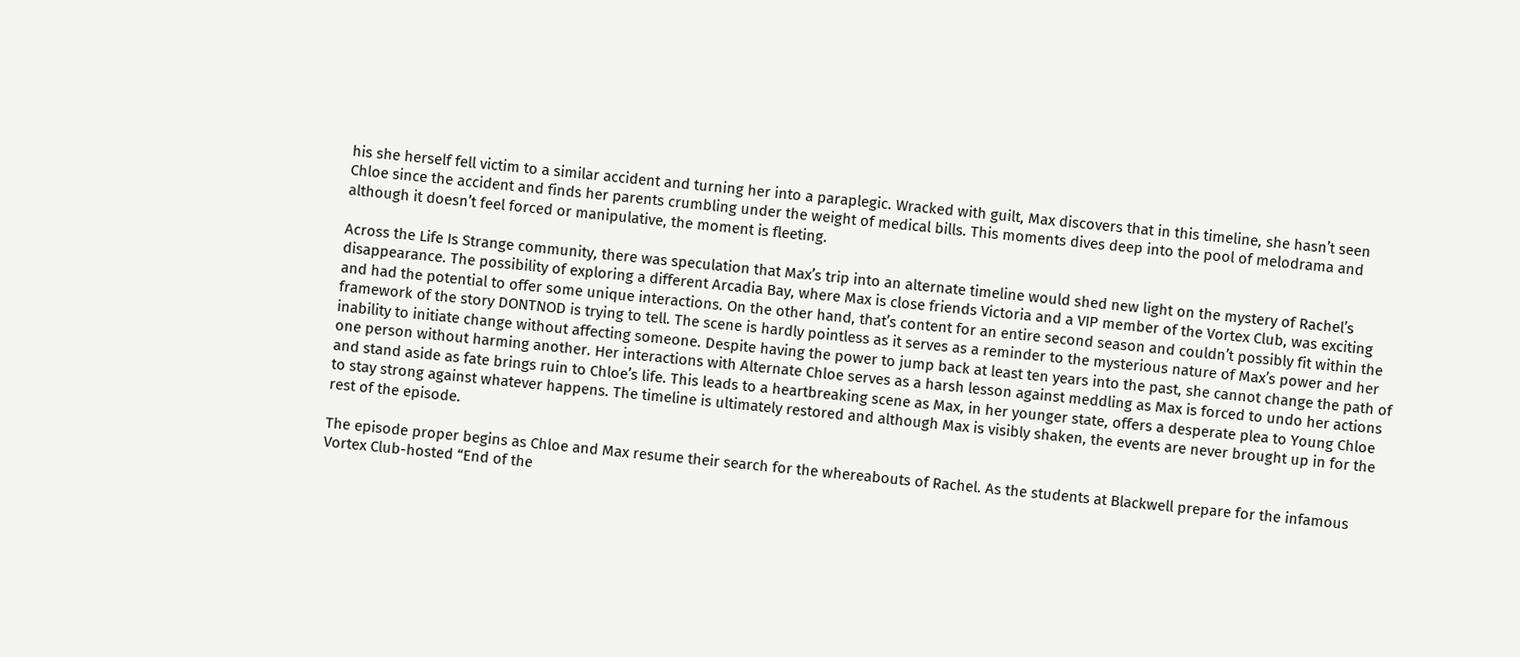his she herself fell victim to a similar accident and turning her into a paraplegic. Wracked with guilt, Max discovers that in this timeline, she hasn’t seen Chloe since the accident and finds her parents crumbling under the weight of medical bills. This moments dives deep into the pool of melodrama and although it doesn’t feel forced or manipulative, the moment is fleeting.

Across the Life Is Strange community, there was speculation that Max’s trip into an alternate timeline would shed new light on the mystery of Rachel’s disappearance. The possibility of exploring a different Arcadia Bay, where Max is close friends Victoria and a VIP member of the Vortex Club, was exciting and had the potential to offer some unique interactions. On the other hand, that’s content for an entire second season and couldn’t possibly fit within the framework of the story DONTNOD is trying to tell. The scene is hardly pointless as it serves as a reminder to the mysterious nature of Max’s power and her inability to initiate change without affecting someone. Despite having the power to jump back at least ten years into the past, she cannot change the path of one person without harming another. Her interactions with Alternate Chloe serves as a harsh lesson against meddling as Max is forced to undo her actions and stand aside as fate brings ruin to Chloe’s life. This leads to a heartbreaking scene as Max, in her younger state, offers a desperate plea to Young Chloe to stay strong against whatever happens. The timeline is ultimately restored and although Max is visibly shaken, the events are never brought up in for the rest of the episode.

The episode proper begins as Chloe and Max resume their search for the whereabouts of Rachel. As the students at Blackwell prepare for the infamous Vortex Club-hosted “End of the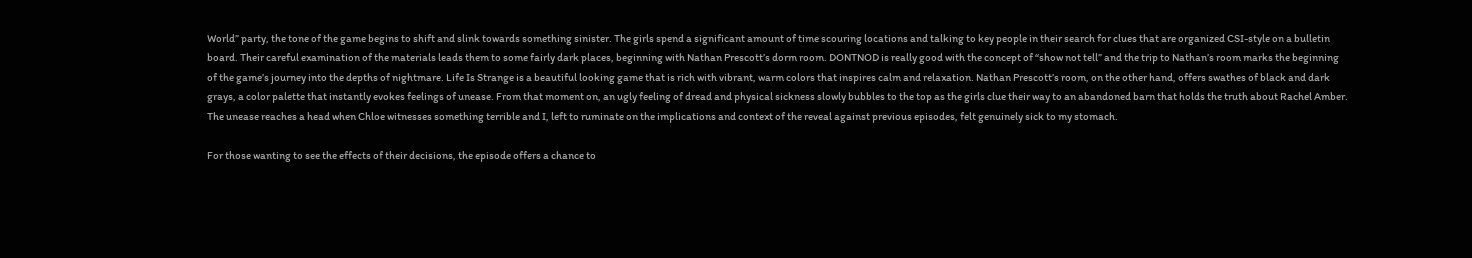World” party, the tone of the game begins to shift and slink towards something sinister. The girls spend a significant amount of time scouring locations and talking to key people in their search for clues that are organized CSI-style on a bulletin board. Their careful examination of the materials leads them to some fairly dark places, beginning with Nathan Prescott’s dorm room. DONTNOD is really good with the concept of “show not tell” and the trip to Nathan’s room marks the beginning of the game’s journey into the depths of nightmare. Life Is Strange is a beautiful looking game that is rich with vibrant, warm colors that inspires calm and relaxation. Nathan Prescott’s room, on the other hand, offers swathes of black and dark grays, a color palette that instantly evokes feelings of unease. From that moment on, an ugly feeling of dread and physical sickness slowly bubbles to the top as the girls clue their way to an abandoned barn that holds the truth about Rachel Amber. The unease reaches a head when Chloe witnesses something terrible and I, left to ruminate on the implications and context of the reveal against previous episodes, felt genuinely sick to my stomach.

For those wanting to see the effects of their decisions, the episode offers a chance to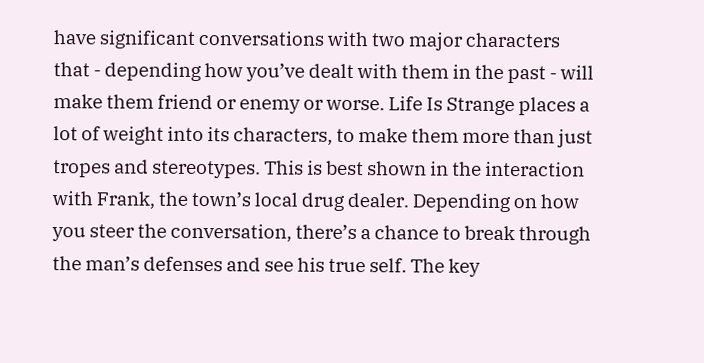have significant conversations with two major characters that - depending how you’ve dealt with them in the past - will make them friend or enemy or worse. Life Is Strange places a lot of weight into its characters, to make them more than just tropes and stereotypes. This is best shown in the interaction with Frank, the town’s local drug dealer. Depending on how you steer the conversation, there’s a chance to break through the man’s defenses and see his true self. The key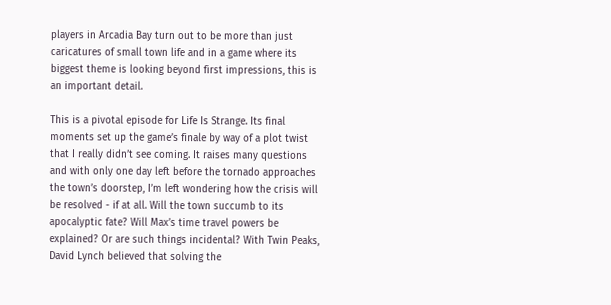players in Arcadia Bay turn out to be more than just caricatures of small town life and in a game where its biggest theme is looking beyond first impressions, this is an important detail.

This is a pivotal episode for Life Is Strange. Its final moments set up the game’s finale by way of a plot twist that I really didn’t see coming. It raises many questions and with only one day left before the tornado approaches the town’s doorstep, I’m left wondering how the crisis will be resolved - if at all. Will the town succumb to its apocalyptic fate? Will Max’s time travel powers be explained? Or are such things incidental? With Twin Peaks, David Lynch believed that solving the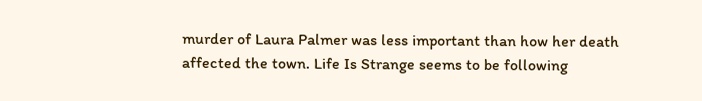murder of Laura Palmer was less important than how her death affected the town. Life Is Strange seems to be following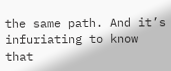the same path. And it’s infuriating to know that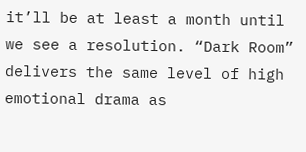it’ll be at least a month until we see a resolution. “Dark Room” delivers the same level of high emotional drama as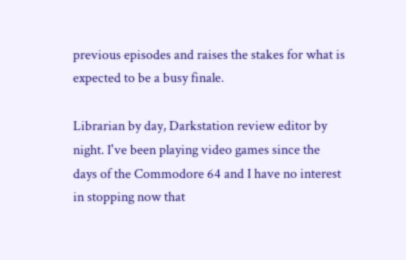previous episodes and raises the stakes for what is expected to be a busy finale.

Librarian by day, Darkstation review editor by night. I've been playing video games since the days of the Commodore 64 and I have no interest in stopping now that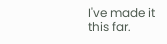I've made it this far.